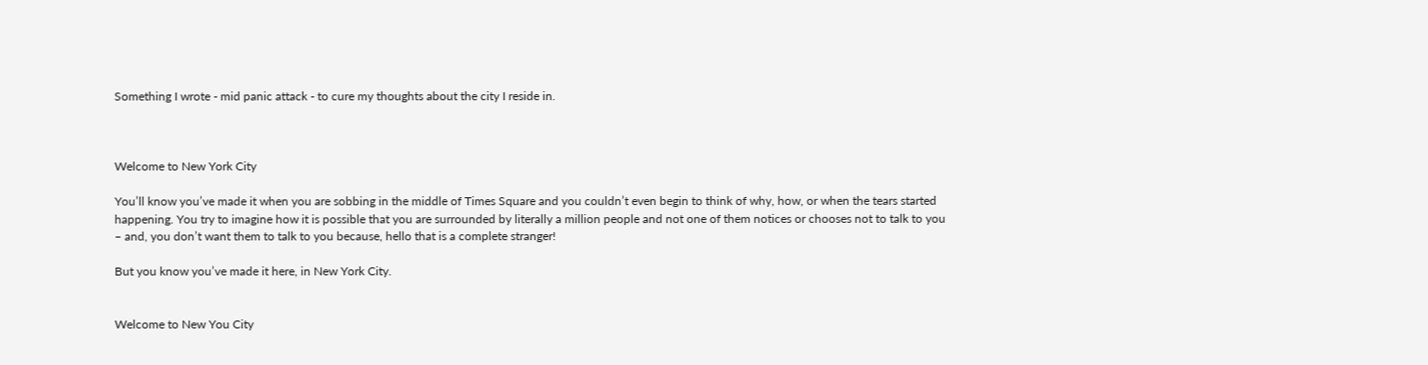Something I wrote - mid panic attack - to cure my thoughts about the city I reside in.



Welcome to New York City

You’ll know you’ve made it when you are sobbing in the middle of Times Square and you couldn’t even begin to think of why, how, or when the tears started happening. You try to imagine how it is possible that you are surrounded by literally a million people and not one of them notices or chooses not to talk to you – and, you don’t want them to talk to you because, hello that is a complete stranger!

But you know you’ve made it here, in New York City.


Welcome to New You City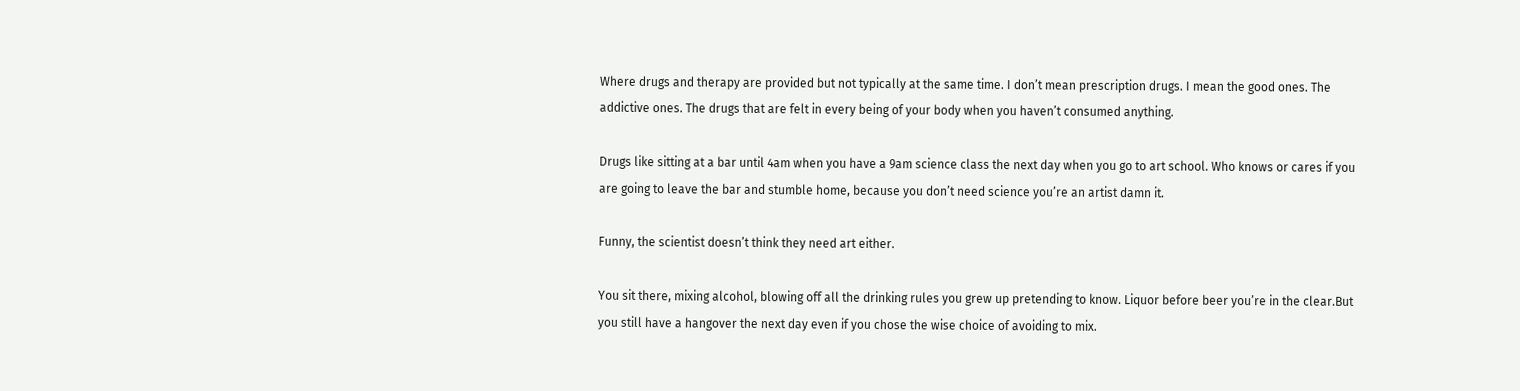Where drugs and therapy are provided but not typically at the same time. I don’t mean prescription drugs. I mean the good ones. The addictive ones. The drugs that are felt in every being of your body when you haven’t consumed anything.

Drugs like sitting at a bar until 4am when you have a 9am science class the next day when you go to art school. Who knows or cares if you are going to leave the bar and stumble home, because you don’t need science you’re an artist damn it.

Funny, the scientist doesn’t think they need art either.

You sit there, mixing alcohol, blowing off all the drinking rules you grew up pretending to know. Liquor before beer you’re in the clear.But you still have a hangover the next day even if you chose the wise choice of avoiding to mix.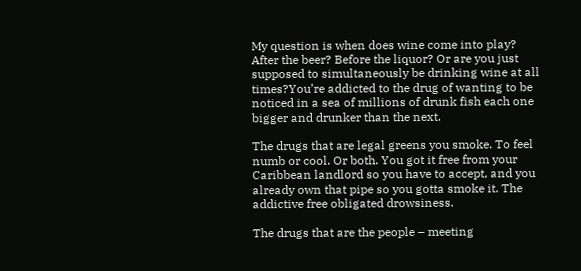My question is when does wine come into play? After the beer? Before the liquor? Or are you just supposed to simultaneously be drinking wine at all times?You’re addicted to the drug of wanting to be noticed in a sea of millions of drunk fish each one bigger and drunker than the next.

The drugs that are legal greens you smoke. To feel numb or cool. Or both. You got it free from your Caribbean landlord so you have to accept, and you already own that pipe so you gotta smoke it. The addictive free obligated drowsiness.

The drugs that are the people – meeting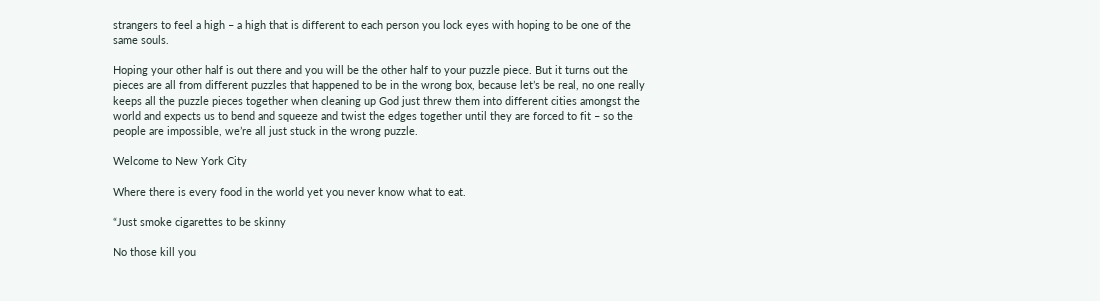strangers to feel a high – a high that is different to each person you lock eyes with hoping to be one of the same souls.

Hoping your other half is out there and you will be the other half to your puzzle piece. But it turns out the pieces are all from different puzzles that happened to be in the wrong box, because let’s be real, no one really keeps all the puzzle pieces together when cleaning up God just threw them into different cities amongst the world and expects us to bend and squeeze and twist the edges together until they are forced to fit – so the people are impossible, we’re all just stuck in the wrong puzzle.

Welcome to New York City

Where there is every food in the world yet you never know what to eat.

“Just smoke cigarettes to be skinny

No those kill you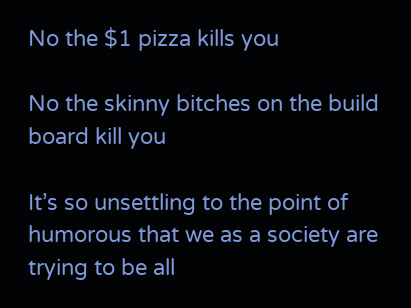No the $1 pizza kills you

No the skinny bitches on the build board kill you

It’s so unsettling to the point of humorous that we as a society are trying to be all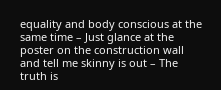equality and body conscious at the same time – Just glance at the poster on the construction wall and tell me skinny is out – The truth is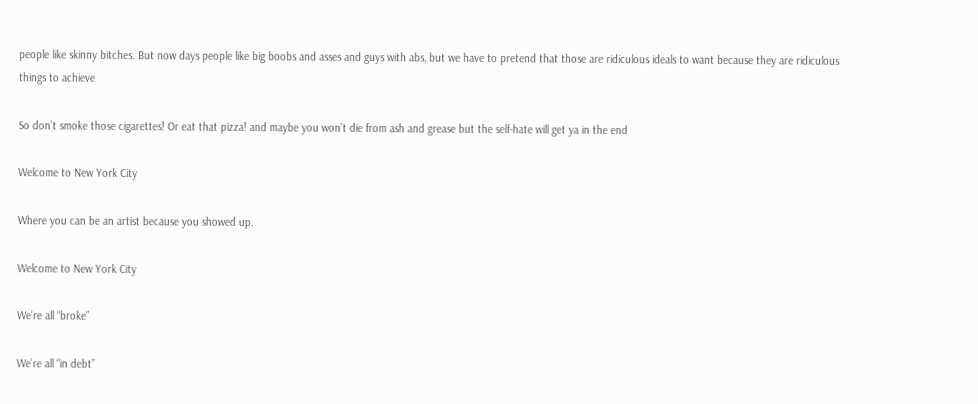people like skinny bitches. But now days people like big boobs and asses and guys with abs, but we have to pretend that those are ridiculous ideals to want because they are ridiculous things to achieve

So don’t smoke those cigarettes! Or eat that pizza! and maybe you won’t die from ash and grease but the self-hate will get ya in the end

Welcome to New York City

Where you can be an artist because you showed up.

Welcome to New York City

We’re all “broke”

We’re all “in debt”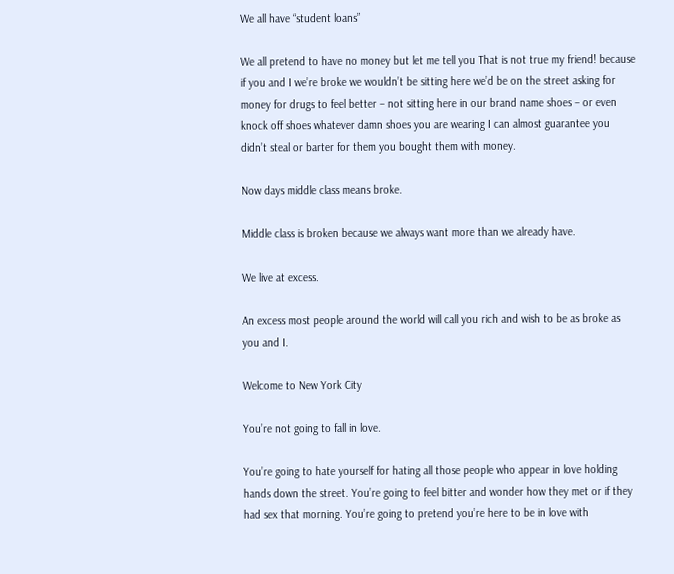We all have “student loans”

We all pretend to have no money but let me tell you That is not true my friend! because if you and I we’re broke we wouldn’t be sitting here we’d be on the street asking for money for drugs to feel better – not sitting here in our brand name shoes – or even knock off shoes whatever damn shoes you are wearing I can almost guarantee you didn’t steal or barter for them you bought them with money.

Now days middle class means broke.

Middle class is broken because we always want more than we already have.

We live at excess.

An excess most people around the world will call you rich and wish to be as broke as you and I.

Welcome to New York City

You’re not going to fall in love.

You’re going to hate yourself for hating all those people who appear in love holding hands down the street. You’re going to feel bitter and wonder how they met or if they had sex that morning. You’re going to pretend you’re here to be in love with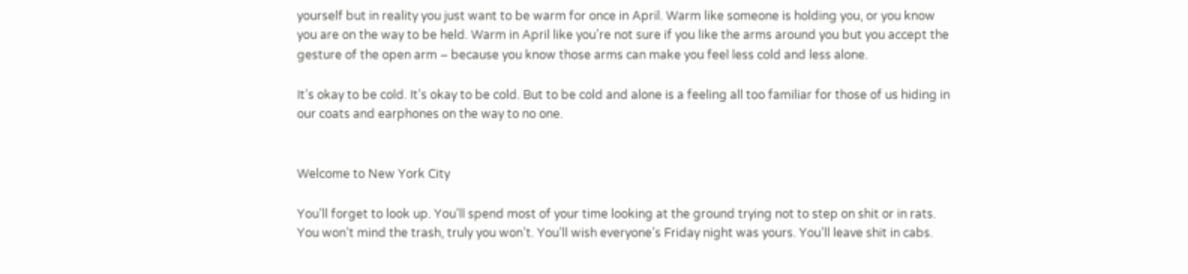yourself but in reality you just want to be warm for once in April. Warm like someone is holding you, or you know you are on the way to be held. Warm in April like you’re not sure if you like the arms around you but you accept the gesture of the open arm – because you know those arms can make you feel less cold and less alone.

It’s okay to be cold. It’s okay to be cold. But to be cold and alone is a feeling all too familiar for those of us hiding in our coats and earphones on the way to no one.


Welcome to New York City

You’ll forget to look up. You’ll spend most of your time looking at the ground trying not to step on shit or in rats. You won’t mind the trash, truly you won’t. You’ll wish everyone’s Friday night was yours. You’ll leave shit in cabs.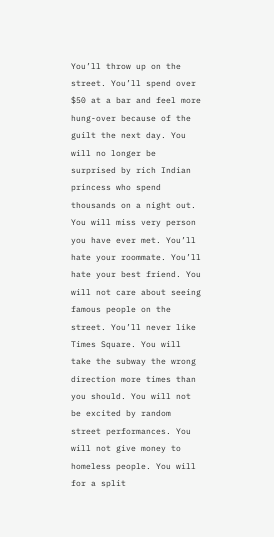You’ll throw up on the street. You’ll spend over $50 at a bar and feel more hung-over because of the guilt the next day. You will no longer be surprised by rich Indian princess who spend thousands on a night out. You will miss very person you have ever met. You’ll hate your roommate. You’ll hate your best friend. You will not care about seeing famous people on the street. You’ll never like Times Square. You will take the subway the wrong direction more times than you should. You will not be excited by random street performances. You will not give money to homeless people. You will for a split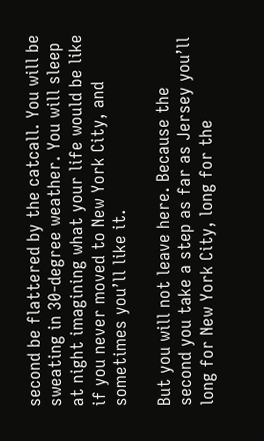second be flattered by the catcall. You will be sweating in 30-degree weather. You will sleep at night imagining what your life would be like if you never moved to New York City, and sometimes you’ll like it.

But you will not leave here. Because the second you take a step as far as Jersey you’ll long for New York City, long for the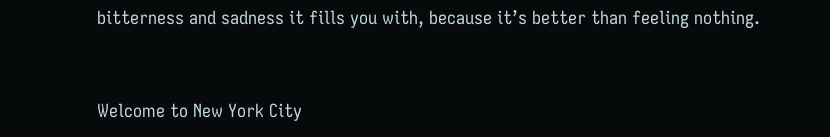bitterness and sadness it fills you with, because it’s better than feeling nothing.


Welcome to New York City